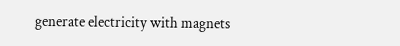generate electricity with magnets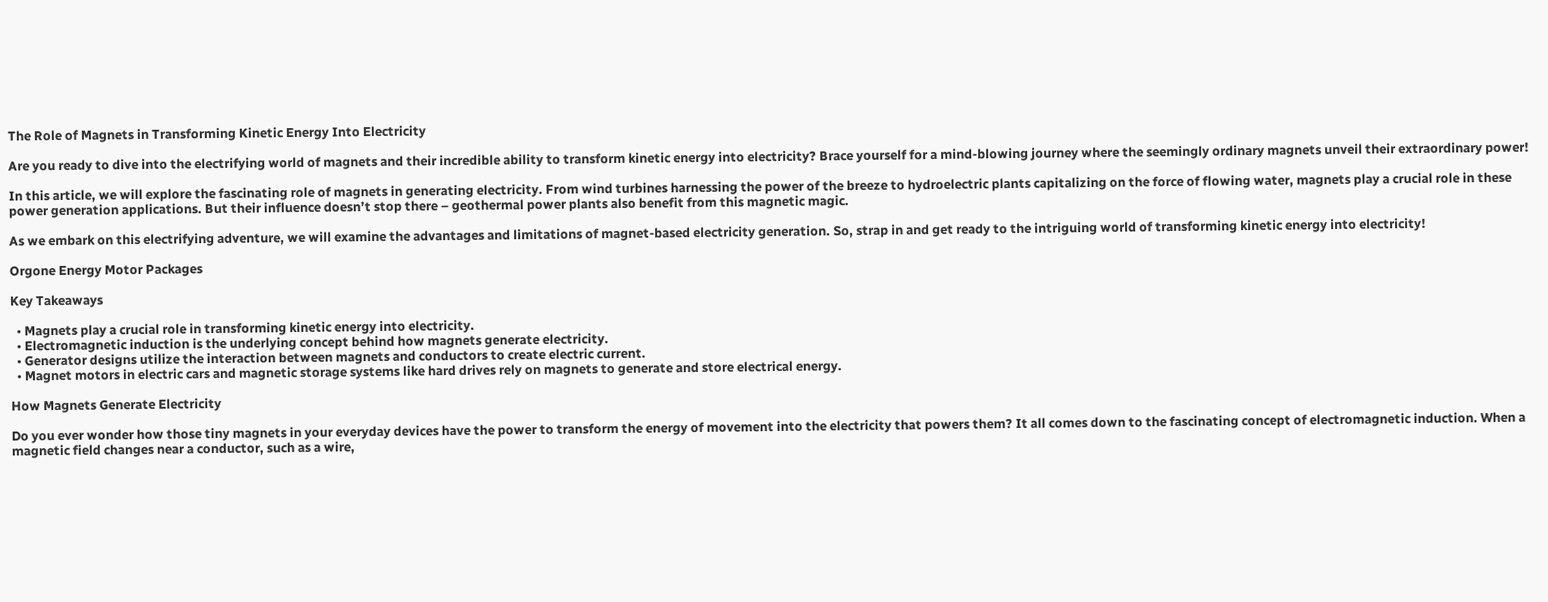The Role of Magnets in Transforming Kinetic Energy Into Electricity

Are you ready to dive into the electrifying world of magnets and their incredible ability to transform kinetic energy into electricity? Brace yourself for a mind-blowing journey where the seemingly ordinary magnets unveil their extraordinary power!

In this article, we will explore the fascinating role of magnets in generating electricity. From wind turbines harnessing the power of the breeze to hydroelectric plants capitalizing on the force of flowing water, magnets play a crucial role in these power generation applications. But their influence doesn’t stop there – geothermal power plants also benefit from this magnetic magic.

As we embark on this electrifying adventure, we will examine the advantages and limitations of magnet-based electricity generation. So, strap in and get ready to the intriguing world of transforming kinetic energy into electricity!

Orgone Energy Motor Packages

Key Takeaways

  • Magnets play a crucial role in transforming kinetic energy into electricity.
  • Electromagnetic induction is the underlying concept behind how magnets generate electricity.
  • Generator designs utilize the interaction between magnets and conductors to create electric current.
  • Magnet motors in electric cars and magnetic storage systems like hard drives rely on magnets to generate and store electrical energy.

How Magnets Generate Electricity

Do you ever wonder how those tiny magnets in your everyday devices have the power to transform the energy of movement into the electricity that powers them? It all comes down to the fascinating concept of electromagnetic induction. When a magnetic field changes near a conductor, such as a wire,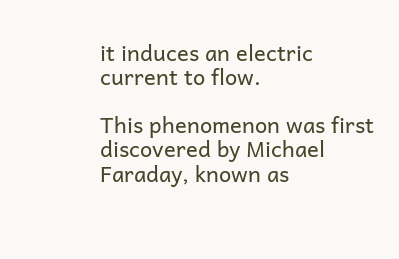it induces an electric current to flow.

This phenomenon was first discovered by Michael Faraday, known as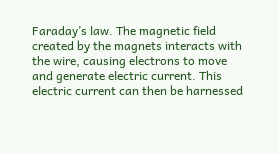Faraday’s law. The magnetic field created by the magnets interacts with the wire, causing electrons to move and generate electric current. This electric current can then be harnessed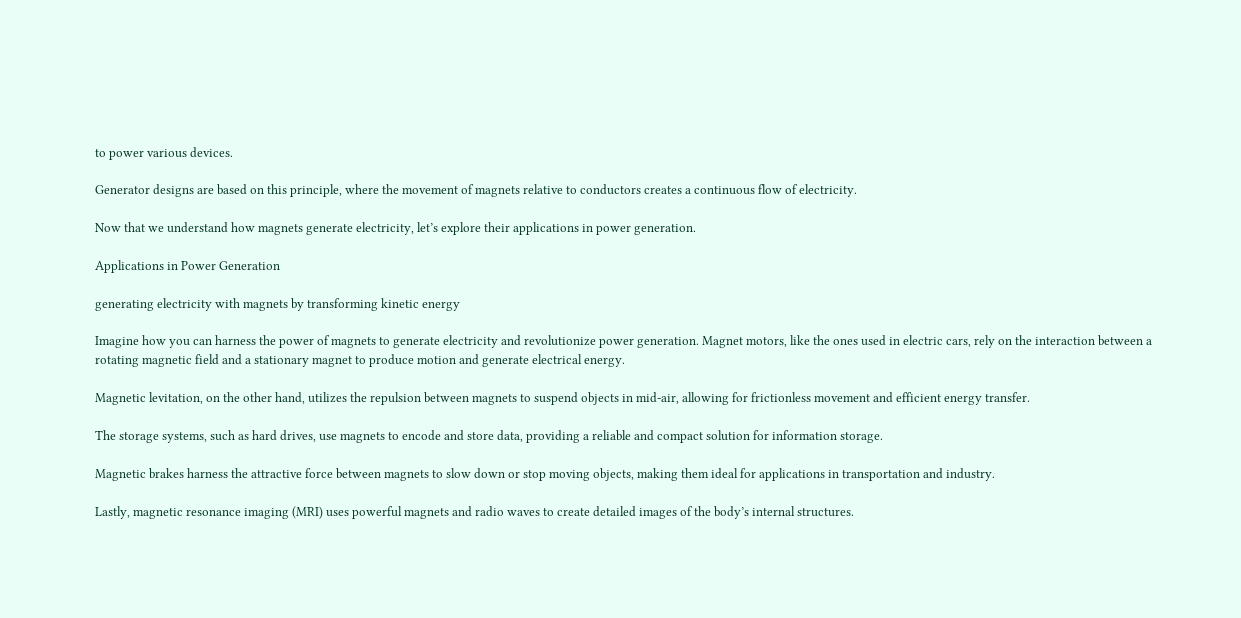to power various devices.

Generator designs are based on this principle, where the movement of magnets relative to conductors creates a continuous flow of electricity.

Now that we understand how magnets generate electricity, let’s explore their applications in power generation.

Applications in Power Generation

generating electricity with magnets by transforming kinetic energy

Imagine how you can harness the power of magnets to generate electricity and revolutionize power generation. Magnet motors, like the ones used in electric cars, rely on the interaction between a rotating magnetic field and a stationary magnet to produce motion and generate electrical energy.

Magnetic levitation, on the other hand, utilizes the repulsion between magnets to suspend objects in mid-air, allowing for frictionless movement and efficient energy transfer.

The storage systems, such as hard drives, use magnets to encode and store data, providing a reliable and compact solution for information storage.

Magnetic brakes harness the attractive force between magnets to slow down or stop moving objects, making them ideal for applications in transportation and industry.

Lastly, magnetic resonance imaging (MRI) uses powerful magnets and radio waves to create detailed images of the body’s internal structures.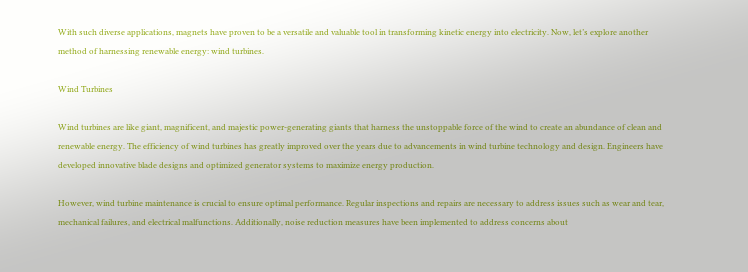With such diverse applications, magnets have proven to be a versatile and valuable tool in transforming kinetic energy into electricity. Now, let’s explore another method of harnessing renewable energy: wind turbines.

Wind Turbines

Wind turbines are like giant, magnificent, and majestic power-generating giants that harness the unstoppable force of the wind to create an abundance of clean and renewable energy. The efficiency of wind turbines has greatly improved over the years due to advancements in wind turbine technology and design. Engineers have developed innovative blade designs and optimized generator systems to maximize energy production.

However, wind turbine maintenance is crucial to ensure optimal performance. Regular inspections and repairs are necessary to address issues such as wear and tear, mechanical failures, and electrical malfunctions. Additionally, noise reduction measures have been implemented to address concerns about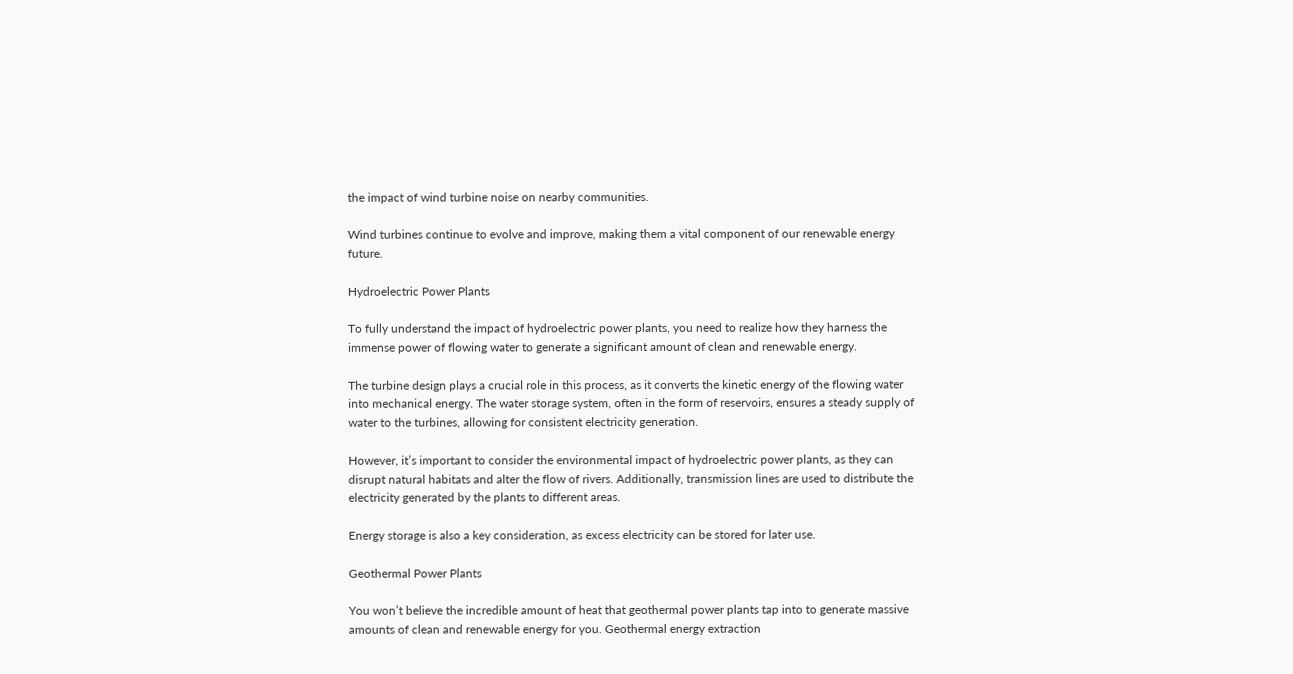the impact of wind turbine noise on nearby communities.

Wind turbines continue to evolve and improve, making them a vital component of our renewable energy future.

Hydroelectric Power Plants

To fully understand the impact of hydroelectric power plants, you need to realize how they harness the immense power of flowing water to generate a significant amount of clean and renewable energy.

The turbine design plays a crucial role in this process, as it converts the kinetic energy of the flowing water into mechanical energy. The water storage system, often in the form of reservoirs, ensures a steady supply of water to the turbines, allowing for consistent electricity generation.

However, it’s important to consider the environmental impact of hydroelectric power plants, as they can disrupt natural habitats and alter the flow of rivers. Additionally, transmission lines are used to distribute the electricity generated by the plants to different areas.

Energy storage is also a key consideration, as excess electricity can be stored for later use.

Geothermal Power Plants

You won’t believe the incredible amount of heat that geothermal power plants tap into to generate massive amounts of clean and renewable energy for you. Geothermal energy extraction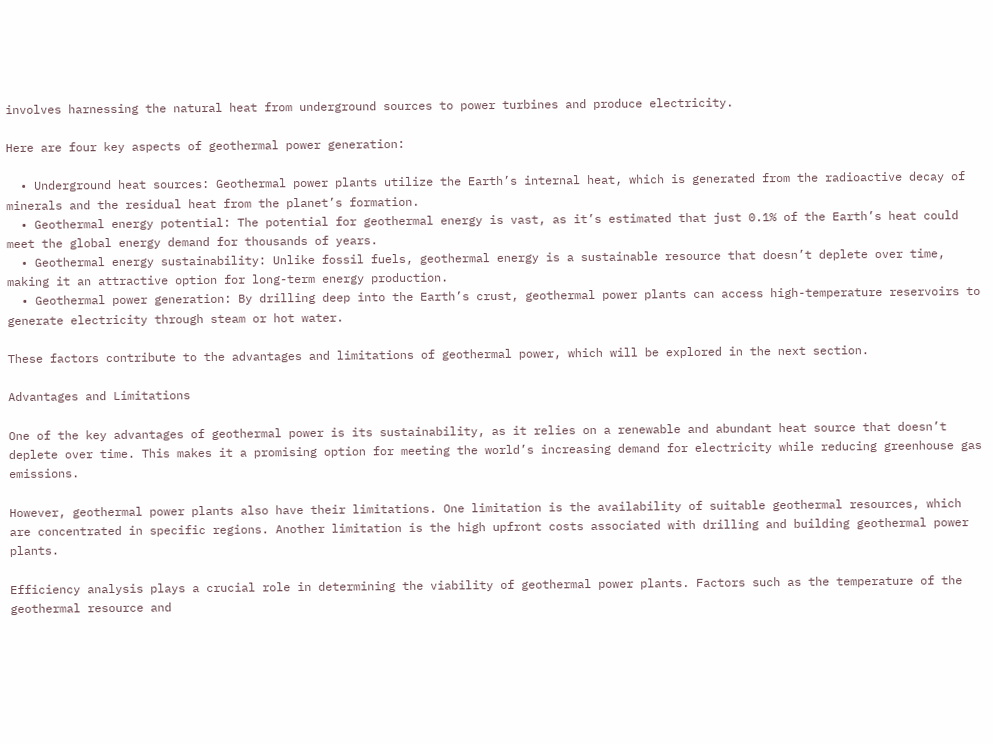involves harnessing the natural heat from underground sources to power turbines and produce electricity.

Here are four key aspects of geothermal power generation:

  • Underground heat sources: Geothermal power plants utilize the Earth’s internal heat, which is generated from the radioactive decay of minerals and the residual heat from the planet’s formation.
  • Geothermal energy potential: The potential for geothermal energy is vast, as it’s estimated that just 0.1% of the Earth’s heat could meet the global energy demand for thousands of years.
  • Geothermal energy sustainability: Unlike fossil fuels, geothermal energy is a sustainable resource that doesn’t deplete over time, making it an attractive option for long-term energy production.
  • Geothermal power generation: By drilling deep into the Earth’s crust, geothermal power plants can access high-temperature reservoirs to generate electricity through steam or hot water.

These factors contribute to the advantages and limitations of geothermal power, which will be explored in the next section.

Advantages and Limitations

One of the key advantages of geothermal power is its sustainability, as it relies on a renewable and abundant heat source that doesn’t deplete over time. This makes it a promising option for meeting the world’s increasing demand for electricity while reducing greenhouse gas emissions.

However, geothermal power plants also have their limitations. One limitation is the availability of suitable geothermal resources, which are concentrated in specific regions. Another limitation is the high upfront costs associated with drilling and building geothermal power plants.

Efficiency analysis plays a crucial role in determining the viability of geothermal power plants. Factors such as the temperature of the geothermal resource and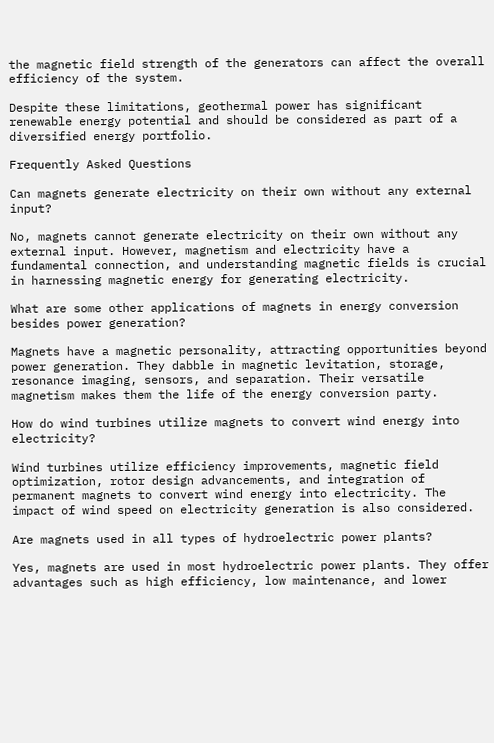the magnetic field strength of the generators can affect the overall efficiency of the system.

Despite these limitations, geothermal power has significant renewable energy potential and should be considered as part of a diversified energy portfolio.

Frequently Asked Questions

Can magnets generate electricity on their own without any external input?

No, magnets cannot generate electricity on their own without any external input. However, magnetism and electricity have a fundamental connection, and understanding magnetic fields is crucial in harnessing magnetic energy for generating electricity.

What are some other applications of magnets in energy conversion besides power generation?

Magnets have a magnetic personality, attracting opportunities beyond power generation. They dabble in magnetic levitation, storage, resonance imaging, sensors, and separation. Their versatile magnetism makes them the life of the energy conversion party.

How do wind turbines utilize magnets to convert wind energy into electricity?

Wind turbines utilize efficiency improvements, magnetic field optimization, rotor design advancements, and integration of permanent magnets to convert wind energy into electricity. The impact of wind speed on electricity generation is also considered.

Are magnets used in all types of hydroelectric power plants?

Yes, magnets are used in most hydroelectric power plants. They offer advantages such as high efficiency, low maintenance, and lower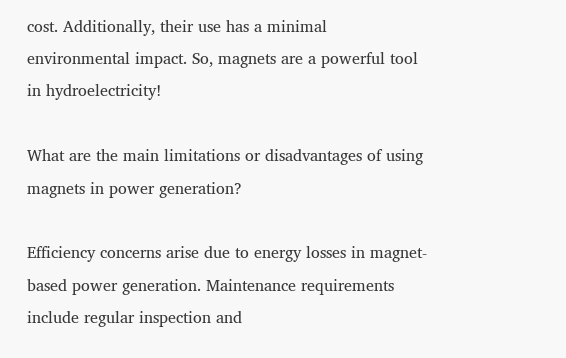cost. Additionally, their use has a minimal environmental impact. So, magnets are a powerful tool in hydroelectricity!

What are the main limitations or disadvantages of using magnets in power generation?

Efficiency concerns arise due to energy losses in magnet-based power generation. Maintenance requirements include regular inspection and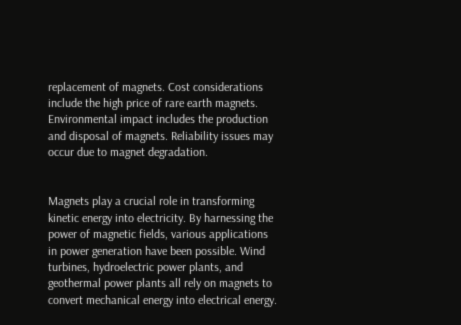replacement of magnets. Cost considerations include the high price of rare earth magnets. Environmental impact includes the production and disposal of magnets. Reliability issues may occur due to magnet degradation.


Magnets play a crucial role in transforming kinetic energy into electricity. By harnessing the power of magnetic fields, various applications in power generation have been possible. Wind turbines, hydroelectric power plants, and geothermal power plants all rely on magnets to convert mechanical energy into electrical energy.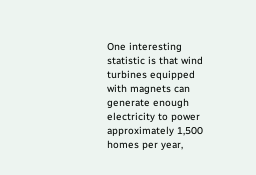One interesting statistic is that wind turbines equipped with magnets can generate enough electricity to power approximately 1,500 homes per year,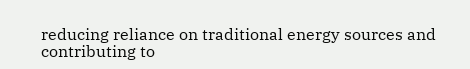reducing reliance on traditional energy sources and contributing to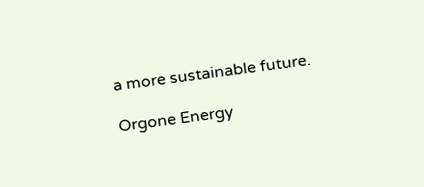a more sustainable future.

Orgone Energy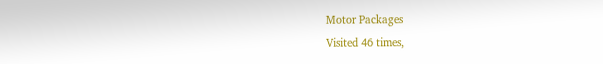Motor Packages
Visited 46 times,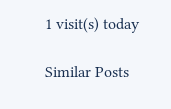1 visit(s) today

Similar Posts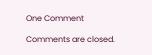One Comment

Comments are closed.